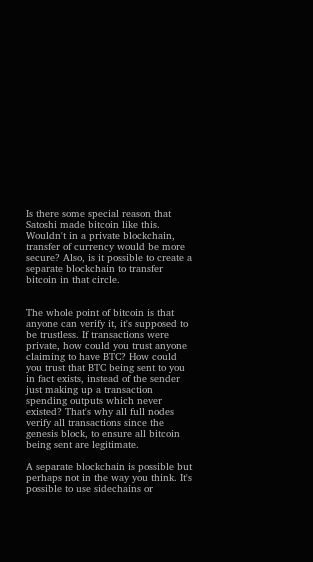Is there some special reason that Satoshi made bitcoin like this. Wouldn't in a private blockchain, transfer of currency would be more secure? Also, is it possible to create a separate blockchain to transfer bitcoin in that circle.


The whole point of bitcoin is that anyone can verify it, it's supposed to be trustless. If transactions were private, how could you trust anyone claiming to have BTC? How could you trust that BTC being sent to you in fact exists, instead of the sender just making up a transaction spending outputs which never existed? That's why all full nodes verify all transactions since the genesis block, to ensure all bitcoin being sent are legitimate.

A separate blockchain is possible but perhaps not in the way you think. It's possible to use sidechains or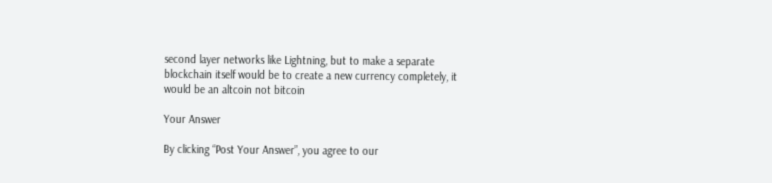second layer networks like Lightning, but to make a separate blockchain itself would be to create a new currency completely, it would be an altcoin not bitcoin

Your Answer

By clicking “Post Your Answer”, you agree to our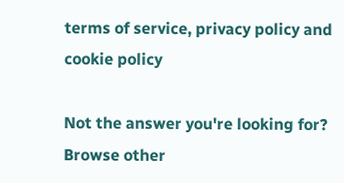terms of service, privacy policy and cookie policy

Not the answer you're looking for? Browse other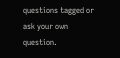questions tagged or ask your own question.